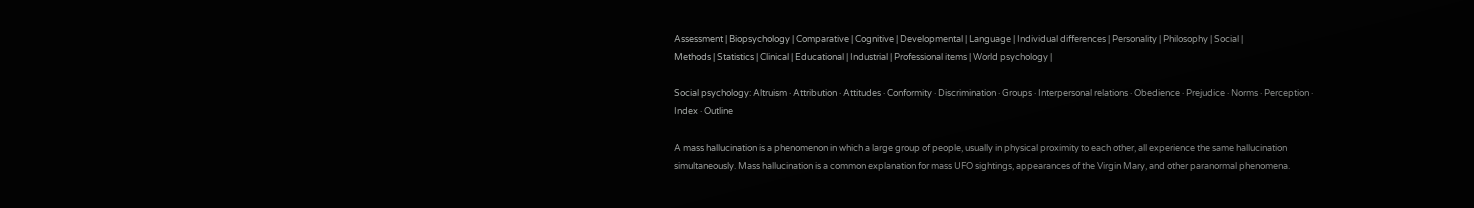Assessment | Biopsychology | Comparative | Cognitive | Developmental | Language | Individual differences | Personality | Philosophy | Social |
Methods | Statistics | Clinical | Educational | Industrial | Professional items | World psychology |

Social psychology: Altruism · Attribution · Attitudes · Conformity · Discrimination · Groups · Interpersonal relations · Obedience · Prejudice · Norms · Perception · Index · Outline

A mass hallucination is a phenomenon in which a large group of people, usually in physical proximity to each other, all experience the same hallucination simultaneously. Mass hallucination is a common explanation for mass UFO sightings, appearances of the Virgin Mary, and other paranormal phenomena.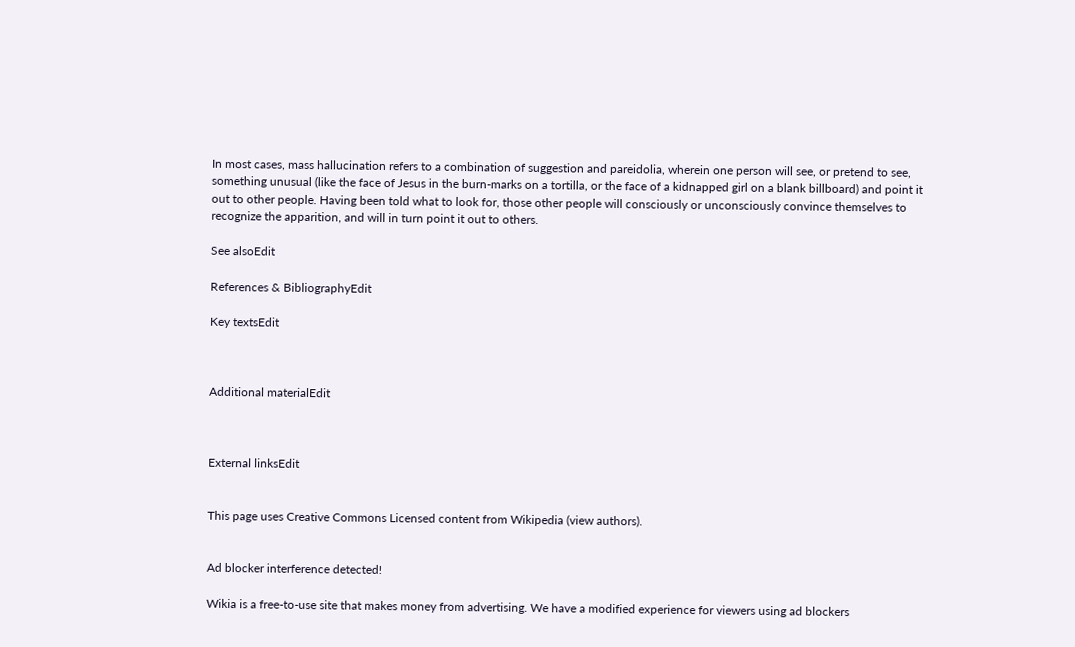In most cases, mass hallucination refers to a combination of suggestion and pareidolia, wherein one person will see, or pretend to see, something unusual (like the face of Jesus in the burn-marks on a tortilla, or the face of a kidnapped girl on a blank billboard) and point it out to other people. Having been told what to look for, those other people will consciously or unconsciously convince themselves to recognize the apparition, and will in turn point it out to others.

See alsoEdit

References & BibliographyEdit

Key textsEdit



Additional materialEdit



External linksEdit


This page uses Creative Commons Licensed content from Wikipedia (view authors).


Ad blocker interference detected!

Wikia is a free-to-use site that makes money from advertising. We have a modified experience for viewers using ad blockers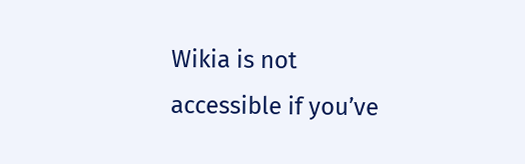Wikia is not accessible if you’ve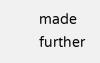made further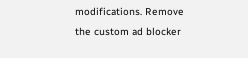modifications. Remove the custom ad blocker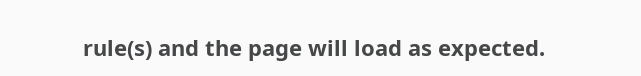rule(s) and the page will load as expected.